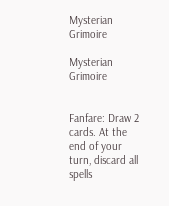Mysterian Grimoire

Mysterian Grimoire


Fanfare: Draw 2 cards. At the end of your turn, discard all spells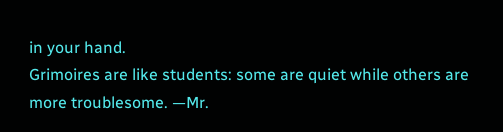in your hand.
Grimoires are like students: some are quiet while others are more troublesome. —Mr.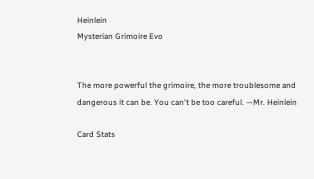Heinlein
Mysterian Grimoire Evo


The more powerful the grimoire, the more troublesome and dangerous it can be. You can't be too careful. —Mr. Heinlein

Card Stats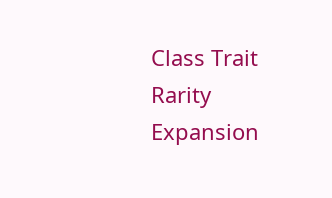Class Trait Rarity Expansion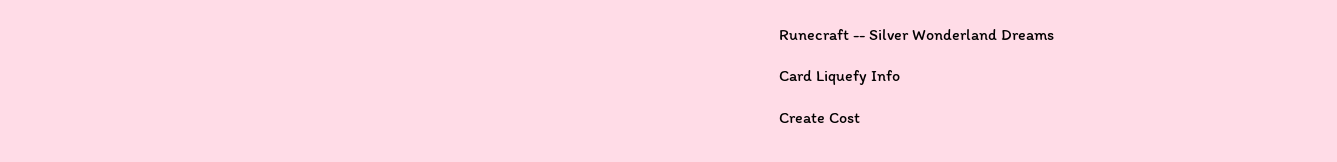Runecraft -- Silver Wonderland Dreams

Card Liquefy Info

Create Cost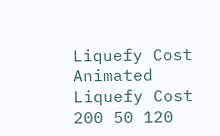Liquefy Cost Animated Liquefy Cost
200 50 120